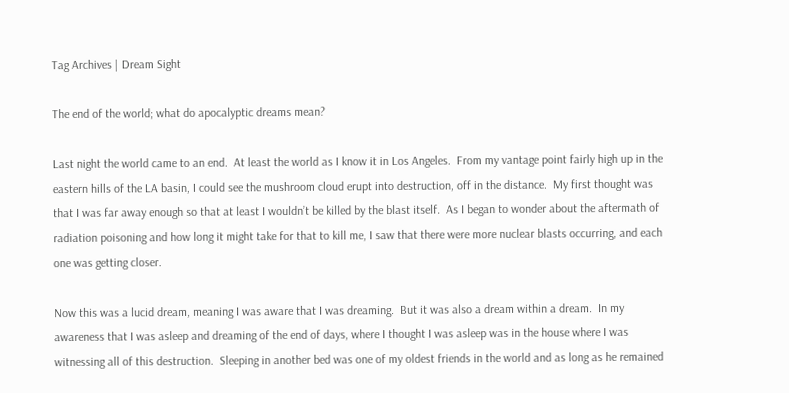Tag Archives | Dream Sight

The end of the world; what do apocalyptic dreams mean?

Last night the world came to an end.  At least the world as I know it in Los Angeles.  From my vantage point fairly high up in the eastern hills of the LA basin, I could see the mushroom cloud erupt into destruction, off in the distance.  My first thought was that I was far away enough so that at least I wouldn’t be killed by the blast itself.  As I began to wonder about the aftermath of radiation poisoning and how long it might take for that to kill me, I saw that there were more nuclear blasts occurring, and each one was getting closer.

Now this was a lucid dream, meaning I was aware that I was dreaming.  But it was also a dream within a dream.  In my awareness that I was asleep and dreaming of the end of days, where I thought I was asleep was in the house where I was witnessing all of this destruction.  Sleeping in another bed was one of my oldest friends in the world and as long as he remained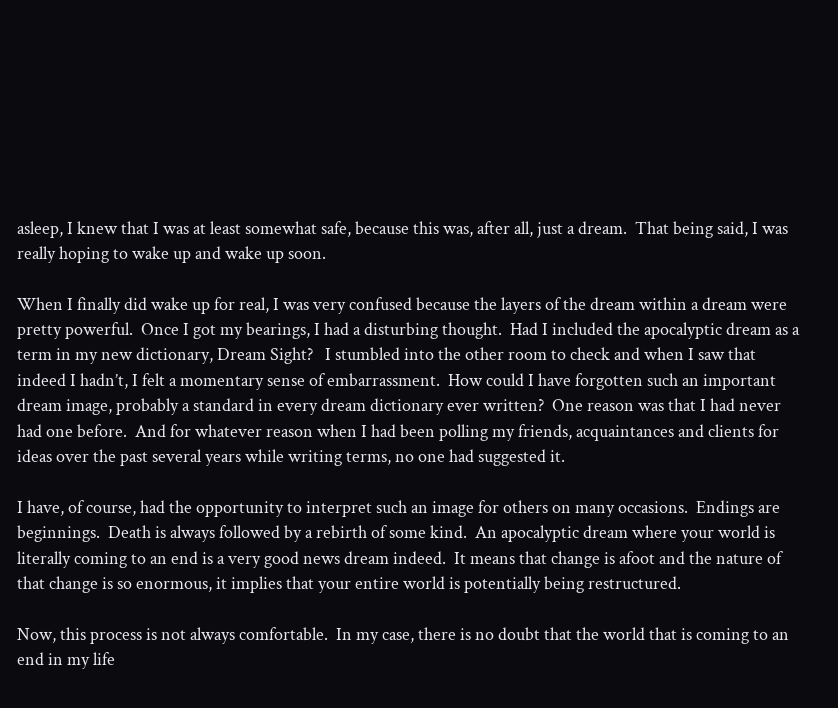asleep, I knew that I was at least somewhat safe, because this was, after all, just a dream.  That being said, I was really hoping to wake up and wake up soon.

When I finally did wake up for real, I was very confused because the layers of the dream within a dream were pretty powerful.  Once I got my bearings, I had a disturbing thought.  Had I included the apocalyptic dream as a term in my new dictionary, Dream Sight?   I stumbled into the other room to check and when I saw that indeed I hadn’t, I felt a momentary sense of embarrassment.  How could I have forgotten such an important dream image, probably a standard in every dream dictionary ever written?  One reason was that I had never had one before.  And for whatever reason when I had been polling my friends, acquaintances and clients for ideas over the past several years while writing terms, no one had suggested it.

I have, of course, had the opportunity to interpret such an image for others on many occasions.  Endings are beginnings.  Death is always followed by a rebirth of some kind.  An apocalyptic dream where your world is literally coming to an end is a very good news dream indeed.  It means that change is afoot and the nature of that change is so enormous, it implies that your entire world is potentially being restructured.

Now, this process is not always comfortable.  In my case, there is no doubt that the world that is coming to an end in my life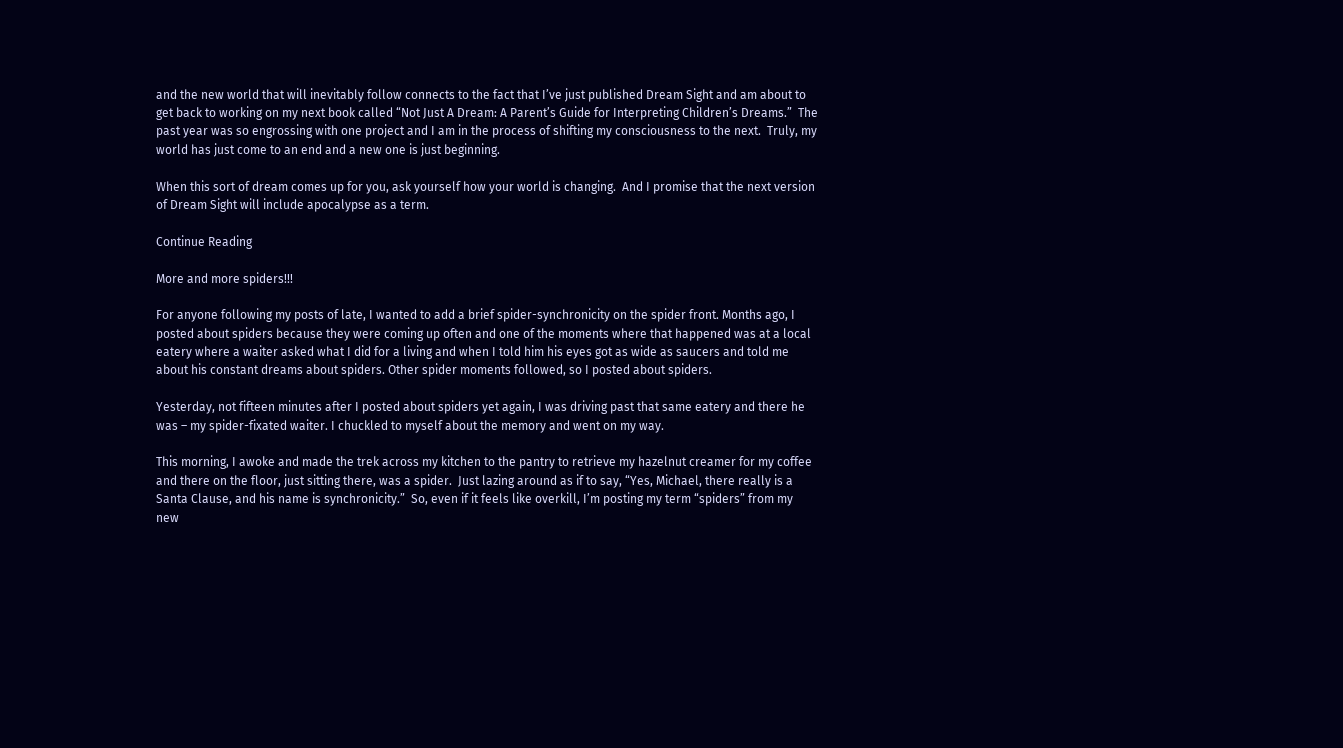and the new world that will inevitably follow connects to the fact that I’ve just published Dream Sight and am about to get back to working on my next book called “Not Just A Dream: A Parent’s Guide for Interpreting Children’s Dreams.”  The past year was so engrossing with one project and I am in the process of shifting my consciousness to the next.  Truly, my world has just come to an end and a new one is just beginning.

When this sort of dream comes up for you, ask yourself how your world is changing.  And I promise that the next version of Dream Sight will include apocalypse as a term.

Continue Reading

More and more spiders!!!

For anyone following my posts of late, I wanted to add a brief spider-synchronicity on the spider front. Months ago, I posted about spiders because they were coming up often and one of the moments where that happened was at a local eatery where a waiter asked what I did for a living and when I told him his eyes got as wide as saucers and told me about his constant dreams about spiders. Other spider moments followed, so I posted about spiders.

Yesterday, not fifteen minutes after I posted about spiders yet again, I was driving past that same eatery and there he was – my spider-fixated waiter. I chuckled to myself about the memory and went on my way.

This morning, I awoke and made the trek across my kitchen to the pantry to retrieve my hazelnut creamer for my coffee and there on the floor, just sitting there, was a spider.  Just lazing around as if to say, “Yes, Michael, there really is a Santa Clause, and his name is synchronicity.”  So, even if it feels like overkill, I’m posting my term “spiders” from my new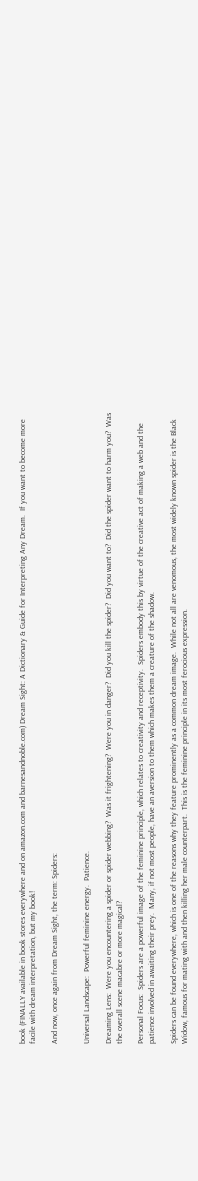book (FINALLY available in book stores everywhere and on amazon.com and barnesandnoble.com) Dream Sight: A Dictionary & Guide for Interpreting Any Dream.  If you want to become more facile with dream interpretation, but my book!

And now, once again from Dream Sight, the term: Spiders:


Universal Landscape:  Powerful feminine energy.  Patience.

Dreaming Lens:  Were you encountering a spider or spider webbing?  Was it frightening?  Were you in danger?  Did you kill the spider?  Did you want to?  Did the spider want to harm you?  Was the overall scene macabre or more magical?

Personal Focus:  Spiders are a powerful image of the feminine principle, which relates to creativity and receptivity.  Spiders embody this by virtue of the creative act of making a web and the patience involved in awaiting their prey.  Many, if not most people, have an aversion to them which makes them a creature of the shadow.

Spiders can be found everywhere, which is one of the reasons why they feature prominently as a common dream image.  While not all are venomous, the most widely known spider is the Black Widow, famous for mating with and then killing her male counterpart.  This is the feminine principle in its most ferocious expression.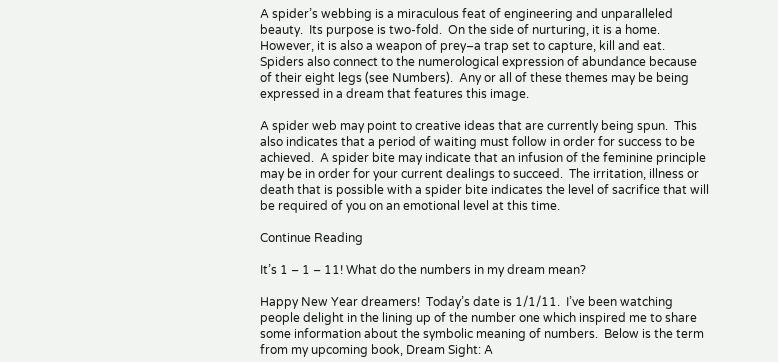A spider’s webbing is a miraculous feat of engineering and unparalleled beauty.  Its purpose is two-fold.  On the side of nurturing, it is a home.  However, it is also a weapon of prey–a trap set to capture, kill and eat.  Spiders also connect to the numerological expression of abundance because of their eight legs (see Numbers).  Any or all of these themes may be being expressed in a dream that features this image.

A spider web may point to creative ideas that are currently being spun.  This also indicates that a period of waiting must follow in order for success to be achieved.  A spider bite may indicate that an infusion of the feminine principle may be in order for your current dealings to succeed.  The irritation, illness or death that is possible with a spider bite indicates the level of sacrifice that will be required of you on an emotional level at this time.

Continue Reading

It’s 1 – 1 – 11! What do the numbers in my dream mean?

Happy New Year dreamers!  Today’s date is 1/1/11.  I’ve been watching people delight in the lining up of the number one which inspired me to share some information about the symbolic meaning of numbers.  Below is the term from my upcoming book, Dream Sight: A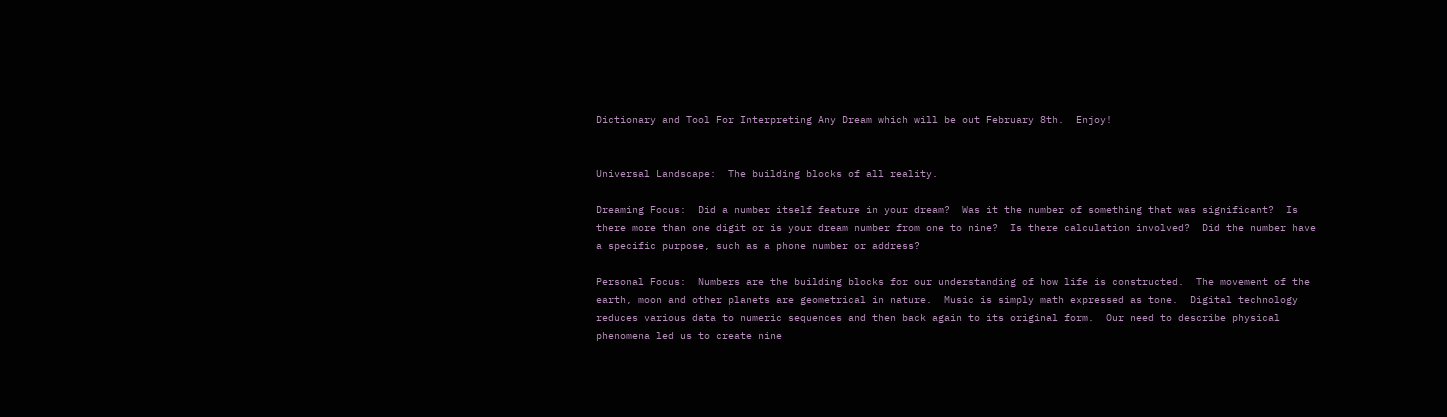Dictionary and Tool For Interpreting Any Dream which will be out February 8th.  Enjoy!


Universal Landscape:  The building blocks of all reality.

Dreaming Focus:  Did a number itself feature in your dream?  Was it the number of something that was significant?  Is there more than one digit or is your dream number from one to nine?  Is there calculation involved?  Did the number have a specific purpose, such as a phone number or address?

Personal Focus:  Numbers are the building blocks for our understanding of how life is constructed.  The movement of the earth, moon and other planets are geometrical in nature.  Music is simply math expressed as tone.  Digital technology reduces various data to numeric sequences and then back again to its original form.  Our need to describe physical phenomena led us to create nine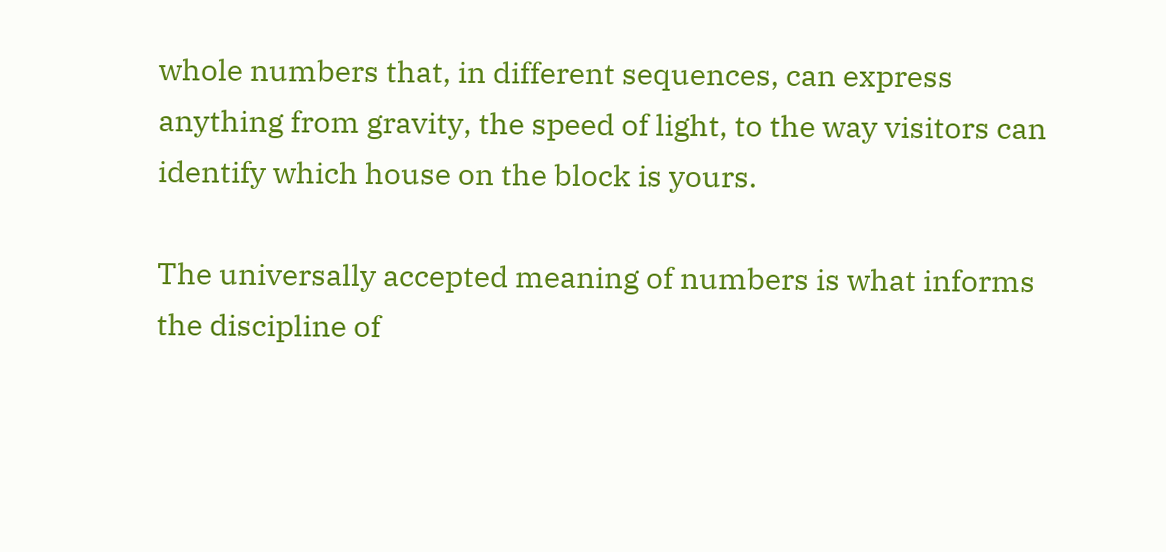whole numbers that, in different sequences, can express anything from gravity, the speed of light, to the way visitors can identify which house on the block is yours.

The universally accepted meaning of numbers is what informs the discipline of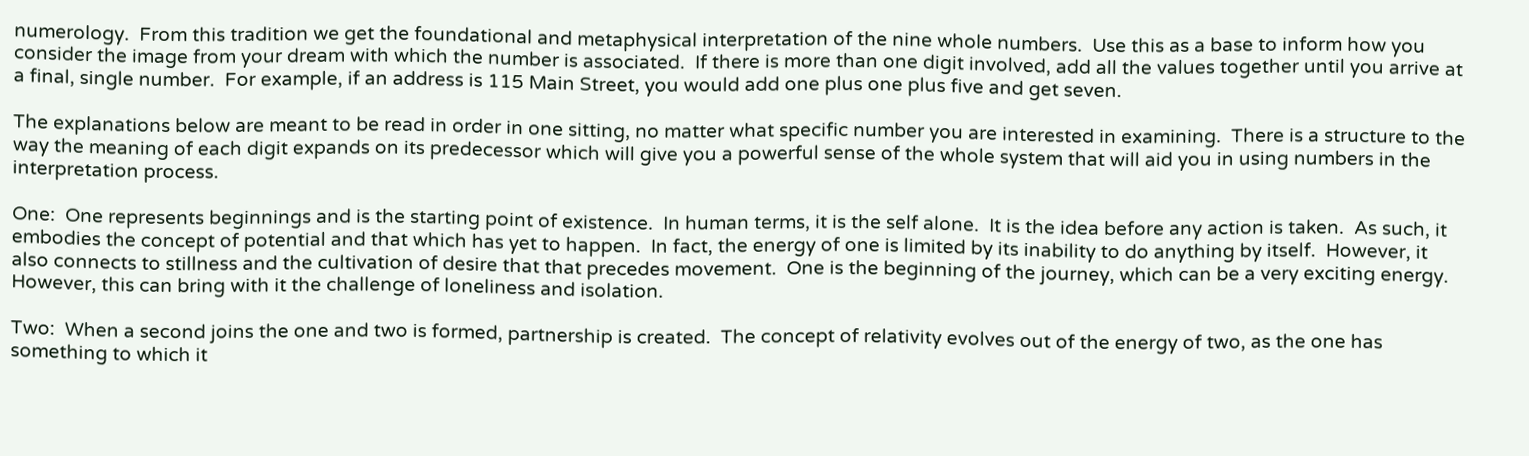numerology.  From this tradition we get the foundational and metaphysical interpretation of the nine whole numbers.  Use this as a base to inform how you consider the image from your dream with which the number is associated.  If there is more than one digit involved, add all the values together until you arrive at a final, single number.  For example, if an address is 115 Main Street, you would add one plus one plus five and get seven.

The explanations below are meant to be read in order in one sitting, no matter what specific number you are interested in examining.  There is a structure to the way the meaning of each digit expands on its predecessor which will give you a powerful sense of the whole system that will aid you in using numbers in the interpretation process.

One:  One represents beginnings and is the starting point of existence.  In human terms, it is the self alone.  It is the idea before any action is taken.  As such, it embodies the concept of potential and that which has yet to happen.  In fact, the energy of one is limited by its inability to do anything by itself.  However, it also connects to stillness and the cultivation of desire that that precedes movement.  One is the beginning of the journey, which can be a very exciting energy.  However, this can bring with it the challenge of loneliness and isolation.

Two:  When a second joins the one and two is formed, partnership is created.  The concept of relativity evolves out of the energy of two, as the one has something to which it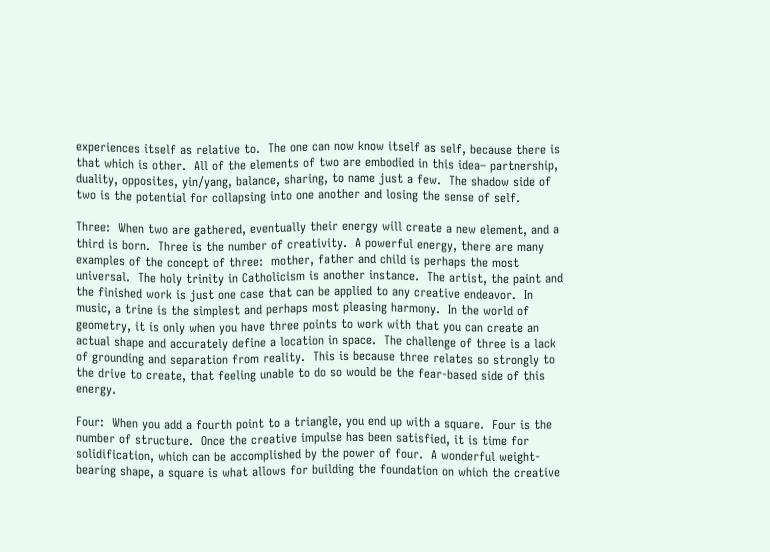experiences itself as relative to.  The one can now know itself as self, because there is that which is other.  All of the elements of two are embodied in this idea– partnership, duality, opposites, yin/yang, balance, sharing, to name just a few.  The shadow side of two is the potential for collapsing into one another and losing the sense of self.

Three:  When two are gathered, eventually their energy will create a new element, and a third is born.  Three is the number of creativity.  A powerful energy, there are many examples of the concept of three:  mother, father and child is perhaps the most universal.  The holy trinity in Catholicism is another instance.  The artist, the paint and the finished work is just one case that can be applied to any creative endeavor.  In music, a trine is the simplest and perhaps most pleasing harmony.  In the world of geometry, it is only when you have three points to work with that you can create an actual shape and accurately define a location in space.  The challenge of three is a lack of grounding and separation from reality.  This is because three relates so strongly to the drive to create, that feeling unable to do so would be the fear-based side of this energy.

Four:  When you add a fourth point to a triangle, you end up with a square.  Four is the number of structure.  Once the creative impulse has been satisfied, it is time for solidification, which can be accomplished by the power of four.  A wonderful weight-bearing shape, a square is what allows for building the foundation on which the creative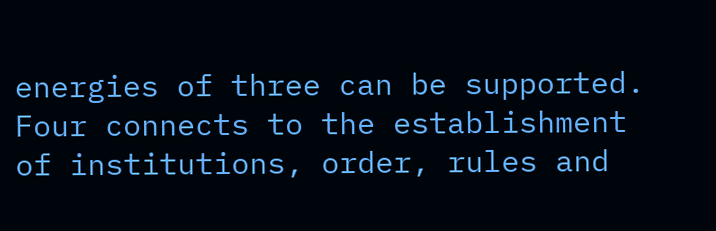energies of three can be supported.  Four connects to the establishment of institutions, order, rules and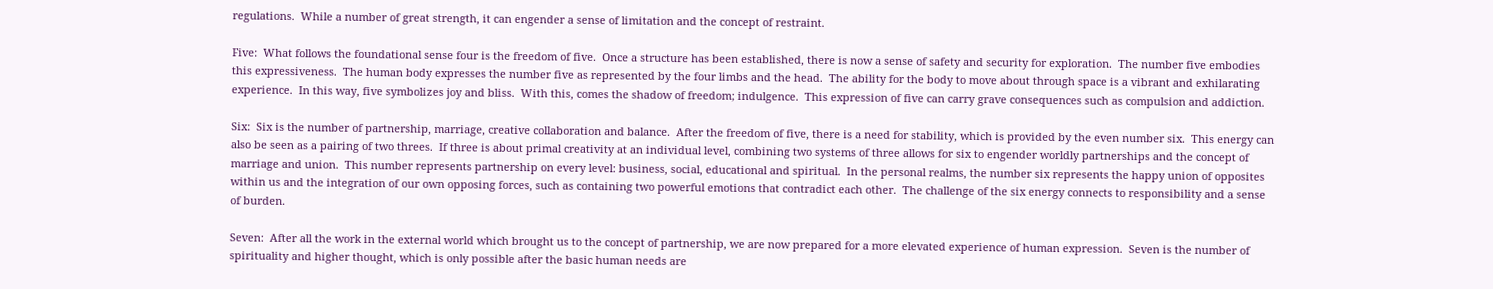regulations.  While a number of great strength, it can engender a sense of limitation and the concept of restraint.

Five:  What follows the foundational sense four is the freedom of five.  Once a structure has been established, there is now a sense of safety and security for exploration.  The number five embodies this expressiveness.  The human body expresses the number five as represented by the four limbs and the head.  The ability for the body to move about through space is a vibrant and exhilarating experience.  In this way, five symbolizes joy and bliss.  With this, comes the shadow of freedom; indulgence.  This expression of five can carry grave consequences such as compulsion and addiction.

Six:  Six is the number of partnership, marriage, creative collaboration and balance.  After the freedom of five, there is a need for stability, which is provided by the even number six.  This energy can also be seen as a pairing of two threes.  If three is about primal creativity at an individual level, combining two systems of three allows for six to engender worldly partnerships and the concept of marriage and union.  This number represents partnership on every level: business, social, educational and spiritual.  In the personal realms, the number six represents the happy union of opposites within us and the integration of our own opposing forces, such as containing two powerful emotions that contradict each other.  The challenge of the six energy connects to responsibility and a sense of burden.

Seven:  After all the work in the external world which brought us to the concept of partnership, we are now prepared for a more elevated experience of human expression.  Seven is the number of spirituality and higher thought, which is only possible after the basic human needs are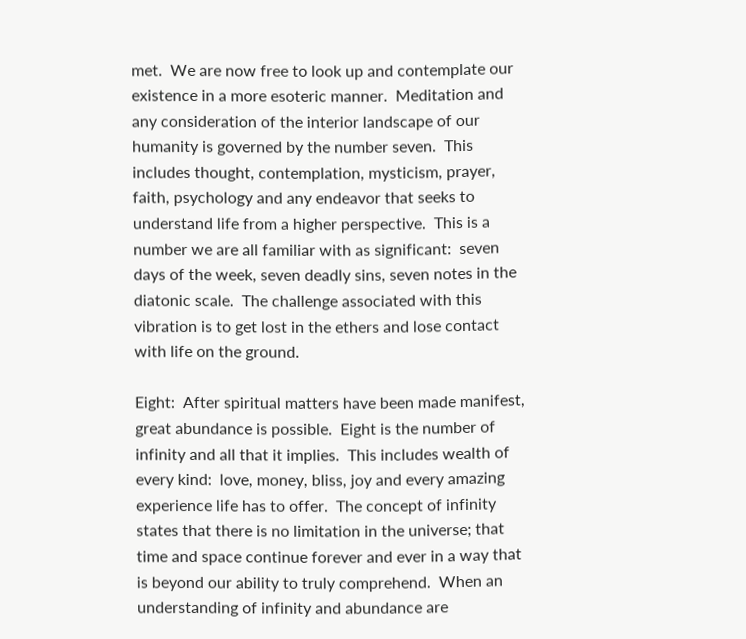met.  We are now free to look up and contemplate our existence in a more esoteric manner.  Meditation and any consideration of the interior landscape of our humanity is governed by the number seven.  This includes thought, contemplation, mysticism, prayer, faith, psychology and any endeavor that seeks to understand life from a higher perspective.  This is a number we are all familiar with as significant:  seven days of the week, seven deadly sins, seven notes in the diatonic scale.  The challenge associated with this vibration is to get lost in the ethers and lose contact with life on the ground.

Eight:  After spiritual matters have been made manifest, great abundance is possible.  Eight is the number of infinity and all that it implies.  This includes wealth of every kind:  love, money, bliss, joy and every amazing experience life has to offer.  The concept of infinity states that there is no limitation in the universe; that time and space continue forever and ever in a way that is beyond our ability to truly comprehend.  When an understanding of infinity and abundance are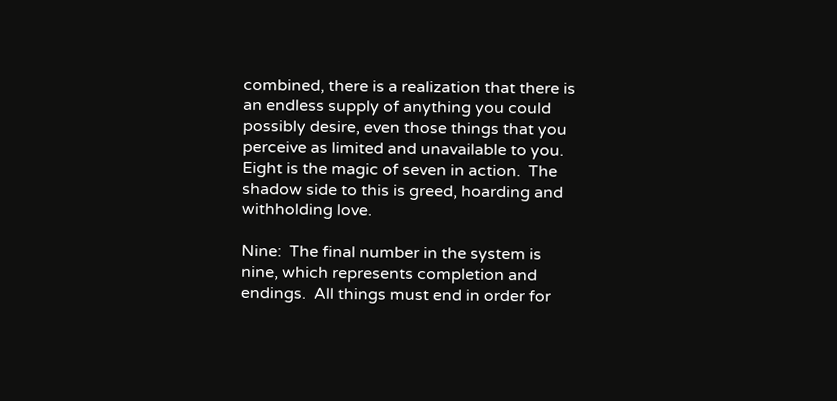combined, there is a realization that there is an endless supply of anything you could possibly desire, even those things that you perceive as limited and unavailable to you.  Eight is the magic of seven in action.  The shadow side to this is greed, hoarding and withholding love.

Nine:  The final number in the system is nine, which represents completion and endings.  All things must end in order for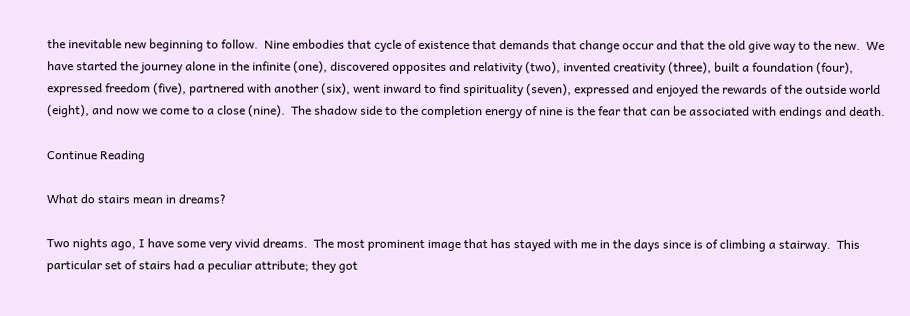the inevitable new beginning to follow.  Nine embodies that cycle of existence that demands that change occur and that the old give way to the new.  We have started the journey alone in the infinite (one), discovered opposites and relativity (two), invented creativity (three), built a foundation (four), expressed freedom (five), partnered with another (six), went inward to find spirituality (seven), expressed and enjoyed the rewards of the outside world (eight), and now we come to a close (nine).  The shadow side to the completion energy of nine is the fear that can be associated with endings and death.

Continue Reading

What do stairs mean in dreams?

Two nights ago, I have some very vivid dreams.  The most prominent image that has stayed with me in the days since is of climbing a stairway.  This particular set of stairs had a peculiar attribute; they got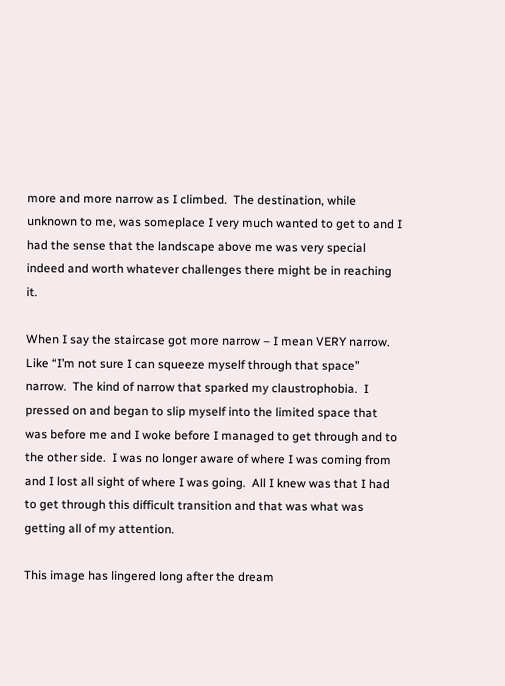more and more narrow as I climbed.  The destination, while unknown to me, was someplace I very much wanted to get to and I had the sense that the landscape above me was very special indeed and worth whatever challenges there might be in reaching it.

When I say the staircase got more narrow – I mean VERY narrow.  Like “I’m not sure I can squeeze myself through that space” narrow.  The kind of narrow that sparked my claustrophobia.  I pressed on and began to slip myself into the limited space that was before me and I woke before I managed to get through and to the other side.  I was no longer aware of where I was coming from and I lost all sight of where I was going.  All I knew was that I had to get through this difficult transition and that was what was getting all of my attention.

This image has lingered long after the dream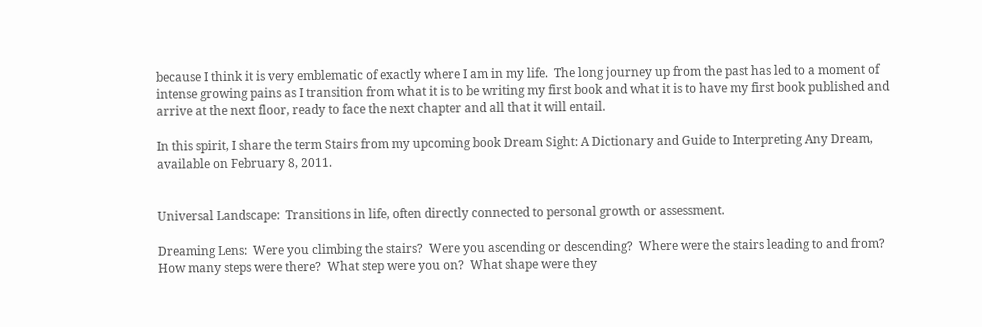because I think it is very emblematic of exactly where I am in my life.  The long journey up from the past has led to a moment of intense growing pains as I transition from what it is to be writing my first book and what it is to have my first book published and arrive at the next floor, ready to face the next chapter and all that it will entail.

In this spirit, I share the term Stairs from my upcoming book Dream Sight: A Dictionary and Guide to Interpreting Any Dream, available on February 8, 2011.


Universal Landscape:  Transitions in life, often directly connected to personal growth or assessment.

Dreaming Lens:  Were you climbing the stairs?  Were you ascending or descending?  Where were the stairs leading to and from?  How many steps were there?  What step were you on?  What shape were they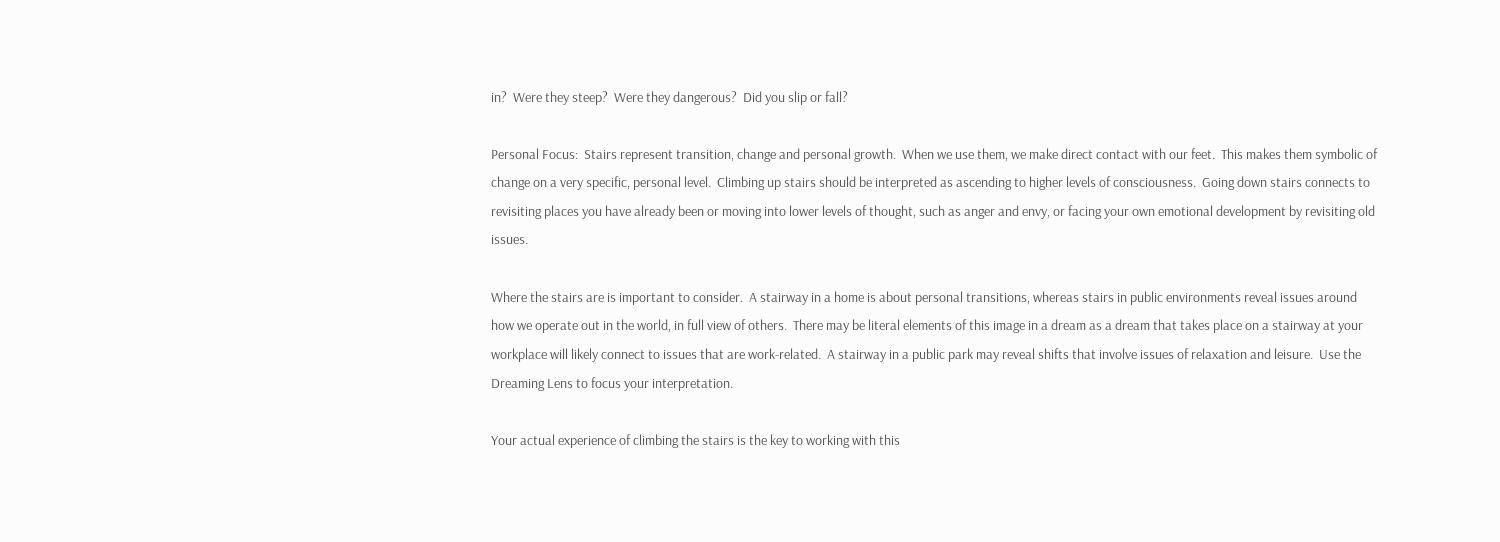in?  Were they steep?  Were they dangerous?  Did you slip or fall?

Personal Focus:  Stairs represent transition, change and personal growth.  When we use them, we make direct contact with our feet.  This makes them symbolic of change on a very specific, personal level.  Climbing up stairs should be interpreted as ascending to higher levels of consciousness.  Going down stairs connects to revisiting places you have already been or moving into lower levels of thought, such as anger and envy, or facing your own emotional development by revisiting old issues.

Where the stairs are is important to consider.  A stairway in a home is about personal transitions, whereas stairs in public environments reveal issues around how we operate out in the world, in full view of others.  There may be literal elements of this image in a dream as a dream that takes place on a stairway at your workplace will likely connect to issues that are work-related.  A stairway in a public park may reveal shifts that involve issues of relaxation and leisure.  Use the Dreaming Lens to focus your interpretation.

Your actual experience of climbing the stairs is the key to working with this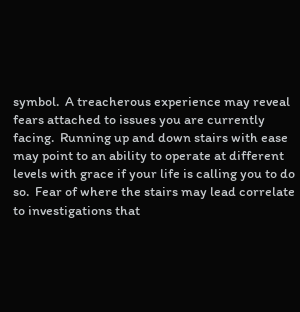symbol.  A treacherous experience may reveal fears attached to issues you are currently facing.  Running up and down stairs with ease may point to an ability to operate at different levels with grace if your life is calling you to do so.  Fear of where the stairs may lead correlate to investigations that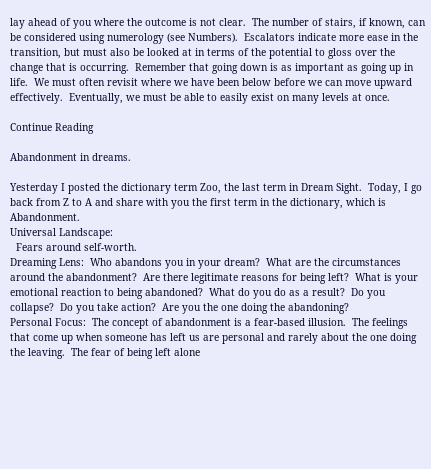lay ahead of you where the outcome is not clear.  The number of stairs, if known, can be considered using numerology (see Numbers).  Escalators indicate more ease in the transition, but must also be looked at in terms of the potential to gloss over the change that is occurring.  Remember that going down is as important as going up in life.  We must often revisit where we have been below before we can move upward effectively.  Eventually, we must be able to easily exist on many levels at once.

Continue Reading

Abandonment in dreams.

Yesterday I posted the dictionary term Zoo, the last term in Dream Sight.  Today, I go back from Z to A and share with you the first term in the dictionary, which is Abandonment.
Universal Landscape:
  Fears around self-worth.
Dreaming Lens:  Who abandons you in your dream?  What are the circumstances around the abandonment?  Are there legitimate reasons for being left?  What is your emotional reaction to being abandoned?  What do you do as a result?  Do you collapse?  Do you take action?  Are you the one doing the abandoning?
Personal Focus:  The concept of abandonment is a fear-based illusion.  The feelings that come up when someone has left us are personal and rarely about the one doing the leaving.  The fear of being left alone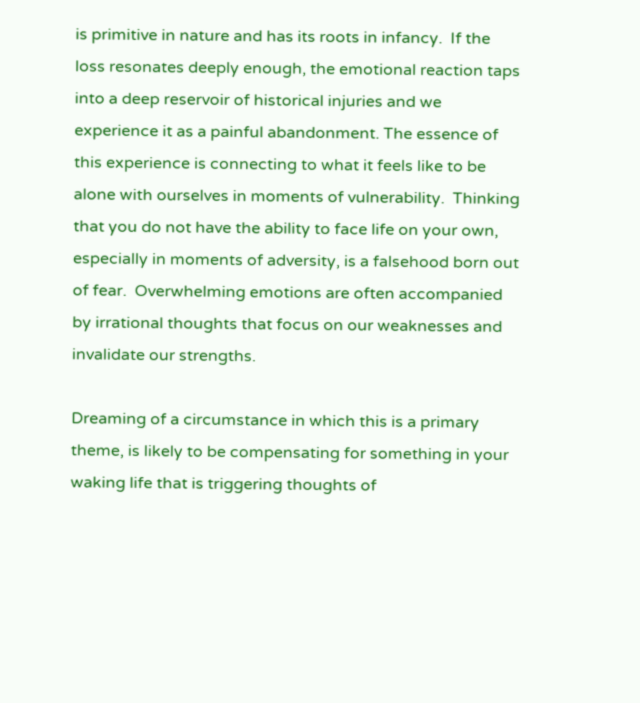is primitive in nature and has its roots in infancy.  If the loss resonates deeply enough, the emotional reaction taps into a deep reservoir of historical injuries and we experience it as a painful abandonment. The essence of this experience is connecting to what it feels like to be alone with ourselves in moments of vulnerability.  Thinking that you do not have the ability to face life on your own, especially in moments of adversity, is a falsehood born out of fear.  Overwhelming emotions are often accompanied by irrational thoughts that focus on our weaknesses and invalidate our strengths.

Dreaming of a circumstance in which this is a primary theme, is likely to be compensating for something in your waking life that is triggering thoughts of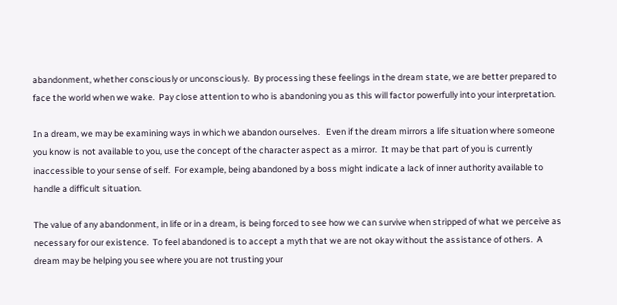abandonment, whether consciously or unconsciously.  By processing these feelings in the dream state, we are better prepared to face the world when we wake.  Pay close attention to who is abandoning you as this will factor powerfully into your interpretation.

In a dream, we may be examining ways in which we abandon ourselves.   Even if the dream mirrors a life situation where someone you know is not available to you, use the concept of the character aspect as a mirror.  It may be that part of you is currently inaccessible to your sense of self.  For example, being abandoned by a boss might indicate a lack of inner authority available to handle a difficult situation.

The value of any abandonment, in life or in a dream, is being forced to see how we can survive when stripped of what we perceive as necessary for our existence.  To feel abandoned is to accept a myth that we are not okay without the assistance of others.  A dream may be helping you see where you are not trusting your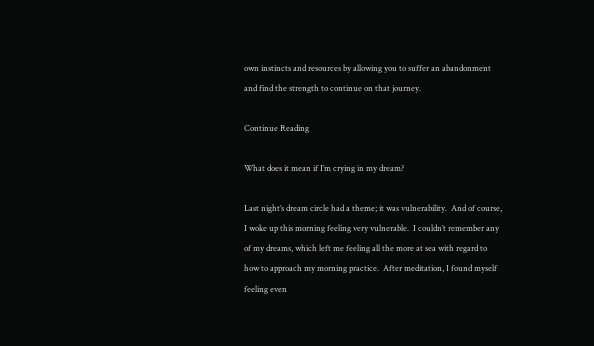own instincts and resources by allowing you to suffer an abandonment and find the strength to continue on that journey.

Continue Reading

What does it mean if I’m crying in my dream?

Last night’s dream circle had a theme; it was vulnerability.  And of course, I woke up this morning feeling very vulnerable.  I couldn’t remember any of my dreams, which left me feeling all the more at sea with regard to how to approach my morning practice.  After meditation, I found myself feeling even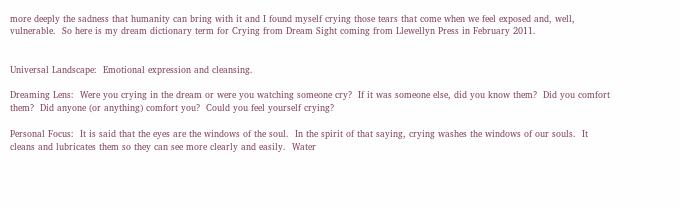more deeply the sadness that humanity can bring with it and I found myself crying those tears that come when we feel exposed and, well, vulnerable.  So here is my dream dictionary term for Crying from Dream Sight coming from Llewellyn Press in February 2011.


Universal Landscape:  Emotional expression and cleansing.

Dreaming Lens:  Were you crying in the dream or were you watching someone cry?  If it was someone else, did you know them?  Did you comfort them?  Did anyone (or anything) comfort you?  Could you feel yourself crying?

Personal Focus:  It is said that the eyes are the windows of the soul.  In the spirit of that saying, crying washes the windows of our souls.  It cleans and lubricates them so they can see more clearly and easily.  Water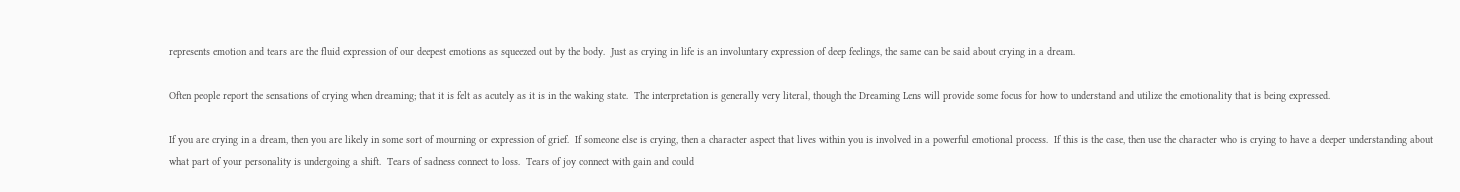represents emotion and tears are the fluid expression of our deepest emotions as squeezed out by the body.  Just as crying in life is an involuntary expression of deep feelings, the same can be said about crying in a dream.

Often people report the sensations of crying when dreaming; that it is felt as acutely as it is in the waking state.  The interpretation is generally very literal, though the Dreaming Lens will provide some focus for how to understand and utilize the emotionality that is being expressed.

If you are crying in a dream, then you are likely in some sort of mourning or expression of grief.  If someone else is crying, then a character aspect that lives within you is involved in a powerful emotional process.  If this is the case, then use the character who is crying to have a deeper understanding about what part of your personality is undergoing a shift.  Tears of sadness connect to loss.  Tears of joy connect with gain and could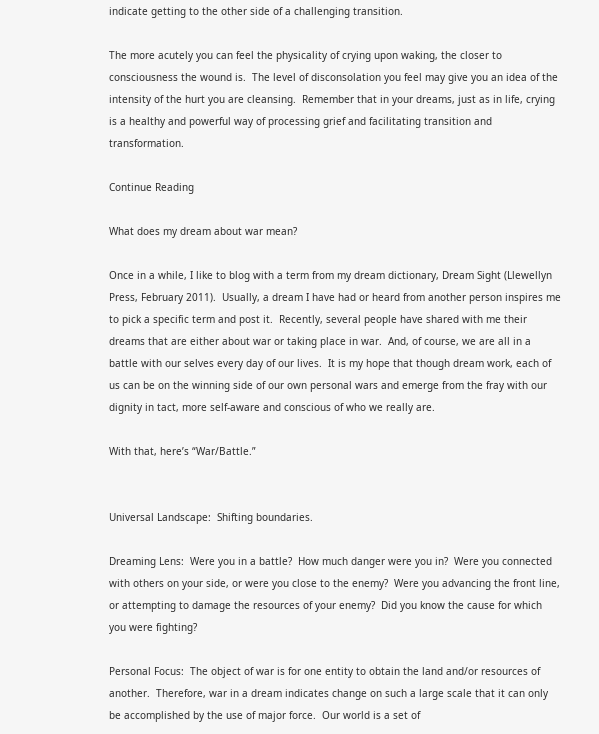indicate getting to the other side of a challenging transition.

The more acutely you can feel the physicality of crying upon waking, the closer to consciousness the wound is.  The level of disconsolation you feel may give you an idea of the intensity of the hurt you are cleansing.  Remember that in your dreams, just as in life, crying is a healthy and powerful way of processing grief and facilitating transition and transformation.

Continue Reading

What does my dream about war mean?

Once in a while, I like to blog with a term from my dream dictionary, Dream Sight (Llewellyn Press, February 2011).  Usually, a dream I have had or heard from another person inspires me to pick a specific term and post it.  Recently, several people have shared with me their dreams that are either about war or taking place in war.  And, of course, we are all in a battle with our selves every day of our lives.  It is my hope that though dream work, each of us can be on the winning side of our own personal wars and emerge from the fray with our dignity in tact, more self-aware and conscious of who we really are.

With that, here’s “War/Battle.”


Universal Landscape:  Shifting boundaries.

Dreaming Lens:  Were you in a battle?  How much danger were you in?  Were you connected with others on your side, or were you close to the enemy?  Were you advancing the front line, or attempting to damage the resources of your enemy?  Did you know the cause for which you were fighting?

Personal Focus:  The object of war is for one entity to obtain the land and/or resources of another.  Therefore, war in a dream indicates change on such a large scale that it can only be accomplished by the use of major force.  Our world is a set of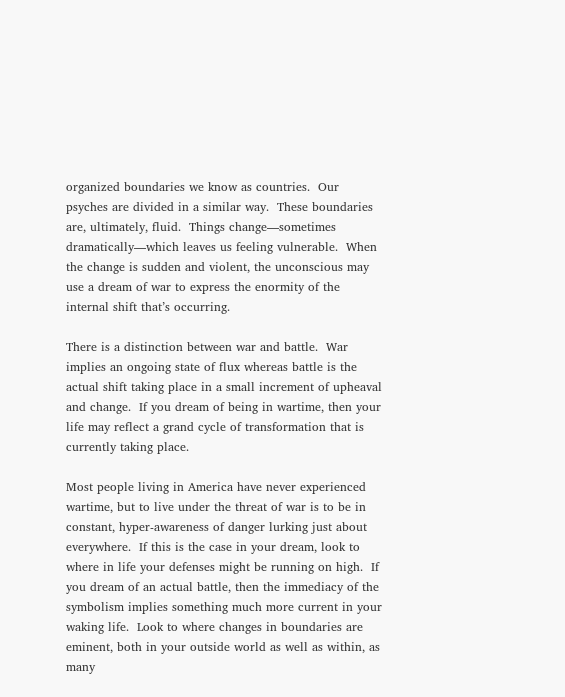organized boundaries we know as countries.  Our psyches are divided in a similar way.  These boundaries are, ultimately, fluid.  Things change—sometimes dramatically—which leaves us feeling vulnerable.  When the change is sudden and violent, the unconscious may use a dream of war to express the enormity of the internal shift that’s occurring.

There is a distinction between war and battle.  War implies an ongoing state of flux whereas battle is the actual shift taking place in a small increment of upheaval and change.  If you dream of being in wartime, then your life may reflect a grand cycle of transformation that is currently taking place.

Most people living in America have never experienced wartime, but to live under the threat of war is to be in constant, hyper-awareness of danger lurking just about everywhere.  If this is the case in your dream, look to where in life your defenses might be running on high.  If you dream of an actual battle, then the immediacy of the symbolism implies something much more current in your waking life.  Look to where changes in boundaries are eminent, both in your outside world as well as within, as many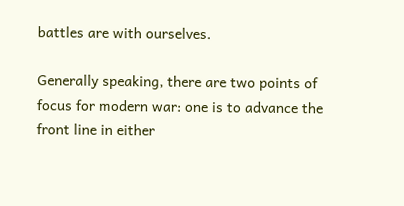battles are with ourselves.

Generally speaking, there are two points of focus for modern war: one is to advance the front line in either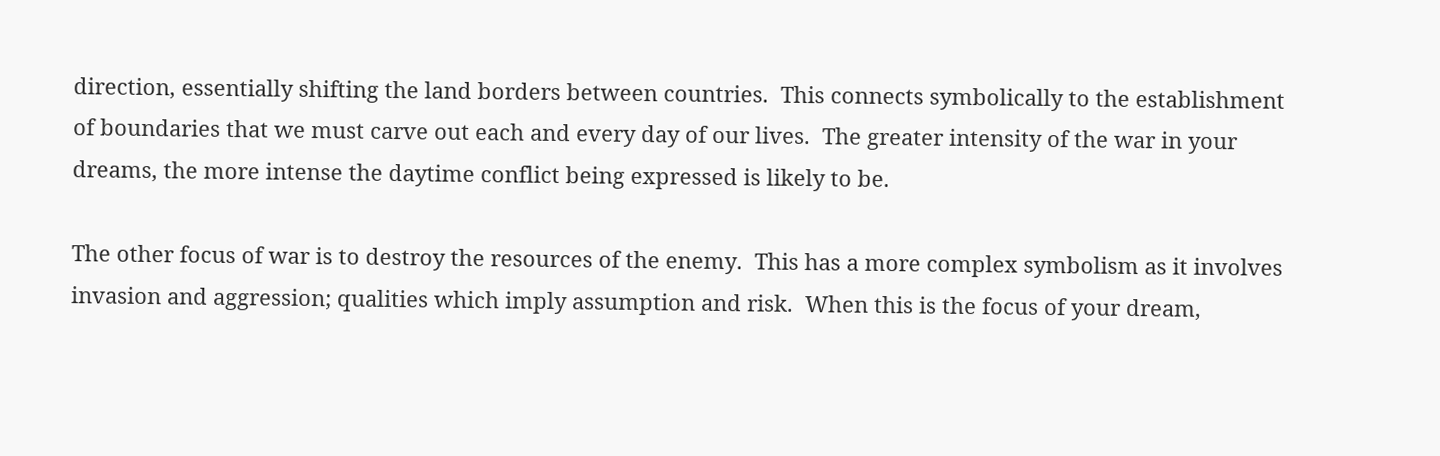direction, essentially shifting the land borders between countries.  This connects symbolically to the establishment of boundaries that we must carve out each and every day of our lives.  The greater intensity of the war in your dreams, the more intense the daytime conflict being expressed is likely to be.

The other focus of war is to destroy the resources of the enemy.  This has a more complex symbolism as it involves invasion and aggression; qualities which imply assumption and risk.  When this is the focus of your dream,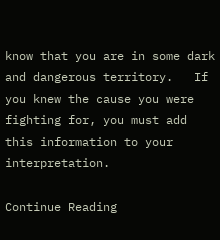know that you are in some dark and dangerous territory.   If you knew the cause you were fighting for, you must add this information to your interpretation.

Continue Reading